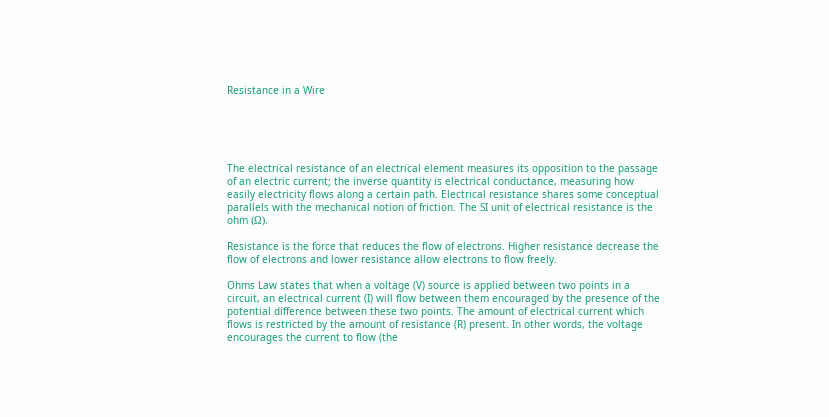Resistance in a Wire





The electrical resistance of an electrical element measures its opposition to the passage of an electric current; the inverse quantity is electrical conductance, measuring how easily electricity flows along a certain path. Electrical resistance shares some conceptual parallels with the mechanical notion of friction. The SI unit of electrical resistance is the ohm (Ω).

Resistance is the force that reduces the flow of electrons. Higher resistance decrease the flow of electrons and lower resistance allow electrons to flow freely.

Ohms Law states that when a voltage (V) source is applied between two points in a circuit, an electrical current (I) will flow between them encouraged by the presence of the potential difference between these two points. The amount of electrical current which flows is restricted by the amount of resistance (R) present. In other words, the voltage encourages the current to flow (the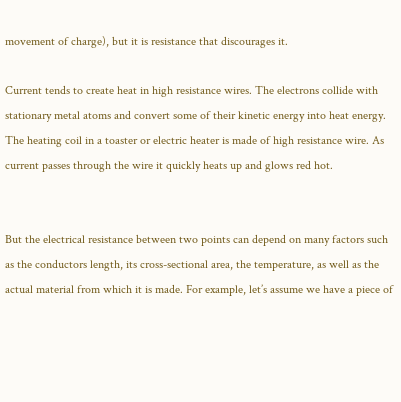movement of charge), but it is resistance that discourages it.

Current tends to create heat in high resistance wires. The electrons collide with stationary metal atoms and convert some of their kinetic energy into heat energy. The heating coil in a toaster or electric heater is made of high resistance wire. As current passes through the wire it quickly heats up and glows red hot.


But the electrical resistance between two points can depend on many factors such as the conductors length, its cross-sectional area, the temperature, as well as the actual material from which it is made. For example, let’s assume we have a piece of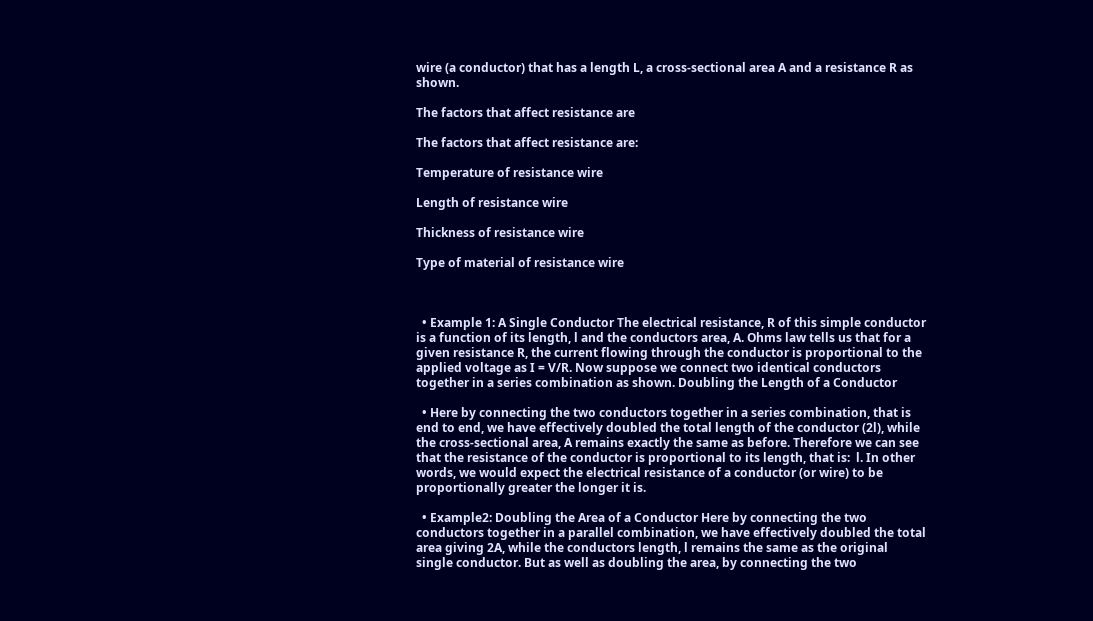wire (a conductor) that has a length L, a cross-sectional area A and a resistance R as shown.

The factors that affect resistance are

The factors that affect resistance are:

Temperature of resistance wire

Length of resistance wire

Thickness of resistance wire

Type of material of resistance wire



  • Example 1: A Single Conductor The electrical resistance, R of this simple conductor is a function of its length, l and the conductors area, A. Ohms law tells us that for a given resistance R, the current flowing through the conductor is proportional to the applied voltage as I = V/R. Now suppose we connect two identical conductors together in a series combination as shown. Doubling the Length of a Conductor

  • Here by connecting the two conductors together in a series combination, that is end to end, we have effectively doubled the total length of the conductor (2l), while the cross-sectional area, A remains exactly the same as before. Therefore we can see that the resistance of the conductor is proportional to its length, that is:  l. In other words, we would expect the electrical resistance of a conductor (or wire) to be proportionally greater the longer it is.

  • Example2: Doubling the Area of a Conductor Here by connecting the two conductors together in a parallel combination, we have effectively doubled the total area giving 2A, while the conductors length, l remains the same as the original single conductor. But as well as doubling the area, by connecting the two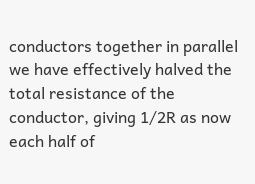conductors together in parallel we have effectively halved the total resistance of the conductor, giving 1/2R as now each half of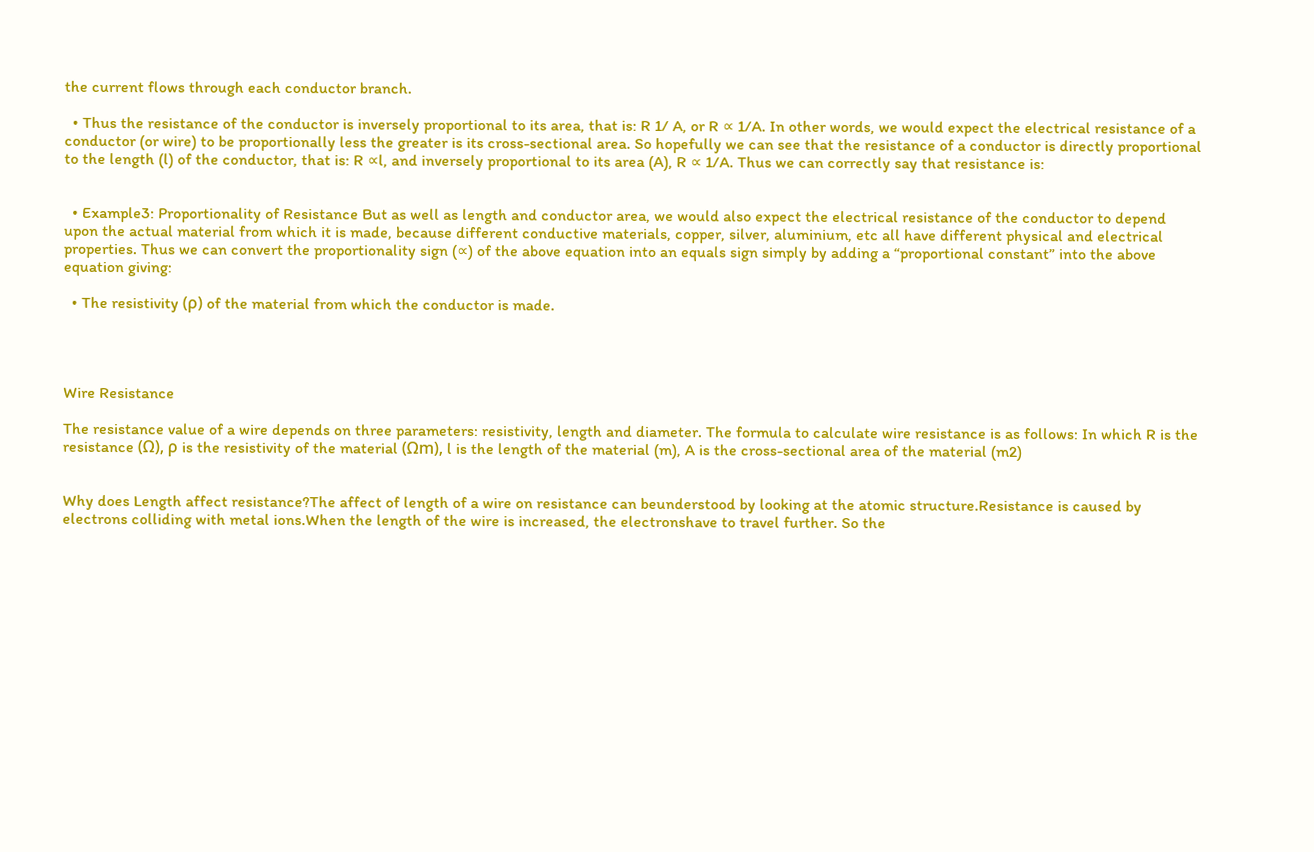the current flows through each conductor branch.

  • Thus the resistance of the conductor is inversely proportional to its area, that is: R 1/ A, or R ∝ 1/A. In other words, we would expect the electrical resistance of a conductor (or wire) to be proportionally less the greater is its cross-sectional area. So hopefully we can see that the resistance of a conductor is directly proportional to the length (l) of the conductor, that is: R ∝l, and inversely proportional to its area (A), R ∝ 1/A. Thus we can correctly say that resistance is:


  • Example3: Proportionality of Resistance But as well as length and conductor area, we would also expect the electrical resistance of the conductor to depend upon the actual material from which it is made, because different conductive materials, copper, silver, aluminium, etc all have different physical and electrical properties. Thus we can convert the proportionality sign (∝) of the above equation into an equals sign simply by adding a “proportional constant” into the above equation giving:

  • The resistivity (ρ) of the material from which the conductor is made.




Wire Resistance

The resistance value of a wire depends on three parameters: resistivity, length and diameter. The formula to calculate wire resistance is as follows: In which R is the resistance (Ω), ρ is the resistivity of the material (Ωm), l is the length of the material (m), A is the cross-sectional area of the material (m2)


Why does Length affect resistance?The affect of length of a wire on resistance can beunderstood by looking at the atomic structure.Resistance is caused by electrons colliding with metal ions.When the length of the wire is increased, the electronshave to travel further. So the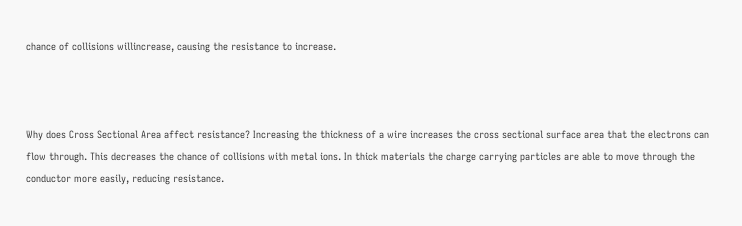chance of collisions willincrease, causing the resistance to increase.



Why does Cross Sectional Area affect resistance? Increasing the thickness of a wire increases the cross sectional surface area that the electrons can flow through. This decreases the chance of collisions with metal ions. In thick materials the charge carrying particles are able to move through the conductor more easily, reducing resistance.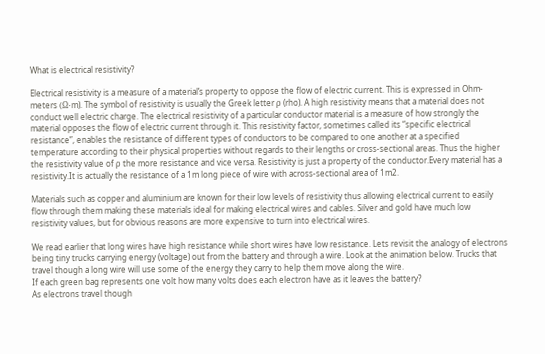What is electrical resistivity?

Electrical resistivity is a measure of a material’s property to oppose the flow of electric current. This is expressed in Ohm-meters (Ω⋅m). The symbol of resistivity is usually the Greek letter ρ (rho). A high resistivity means that a material does not conduct well electric charge. The electrical resistivity of a particular conductor material is a measure of how strongly the material opposes the flow of electric current through it. This resistivity factor, sometimes called its “specific electrical resistance”, enables the resistance of different types of conductors to be compared to one another at a specified temperature according to their physical properties without regards to their lengths or cross-sectional areas. Thus the higher the resistivity value of ρ the more resistance and vice versa. Resistivity is just a property of the conductor.Every material has a resistivity.It is actually the resistance of a 1m long piece of wire with across-sectional area of 1m2.

Materials such as copper and aluminium are known for their low levels of resistivity thus allowing electrical current to easily flow through them making these materials ideal for making electrical wires and cables. Silver and gold have much low resistivity values, but for obvious reasons are more expensive to turn into electrical wires.

We read earlier that long wires have high resistance while short wires have low resistance. Lets revisit the analogy of electrons being tiny trucks carrying energy (voltage) out from the battery and through a wire. Look at the animation below. Trucks that travel though a long wire will use some of the energy they carry to help them move along the wire.
If each green bag represents one volt how many volts does each electron have as it leaves the battery?
As electrons travel though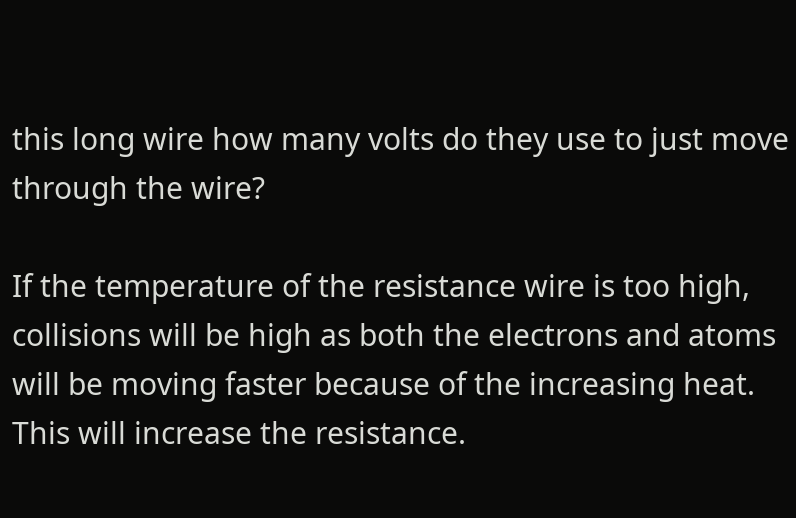this long wire how many volts do they use to just move through the wire?

If the temperature of the resistance wire is too high, collisions will be high as both the electrons and atoms will be moving faster because of the increasing heat. This will increase the resistance.